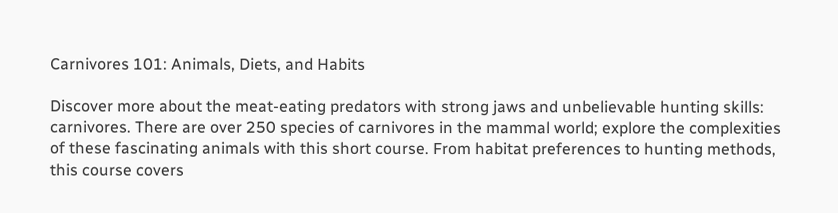Carnivores 101: Animals, Diets, and Habits

Discover more about the meat-eating predators with strong jaws and unbelievable hunting skills: carnivores. There are over 250 species of carnivores in the mammal world; explore the complexities of these fascinating animals with this short course. From habitat preferences to hunting methods, this course covers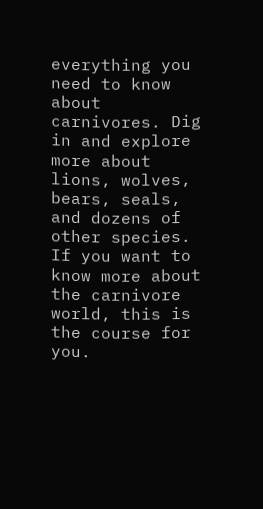everything you need to know about carnivores. Dig in and explore more about lions, wolves, bears, seals, and dozens of other species. If you want to know more about the carnivore world, this is the course for you.